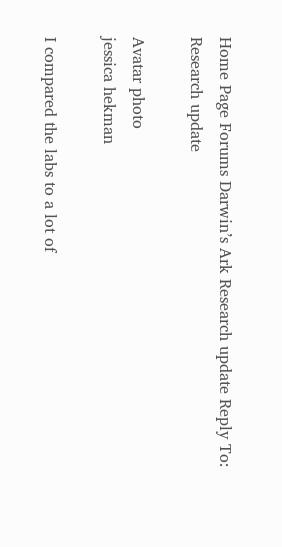Home Page Forums Darwin’s Ark Research update Reply To: Research update

Avatar photo
jessica hekman

I compared the labs to a lot of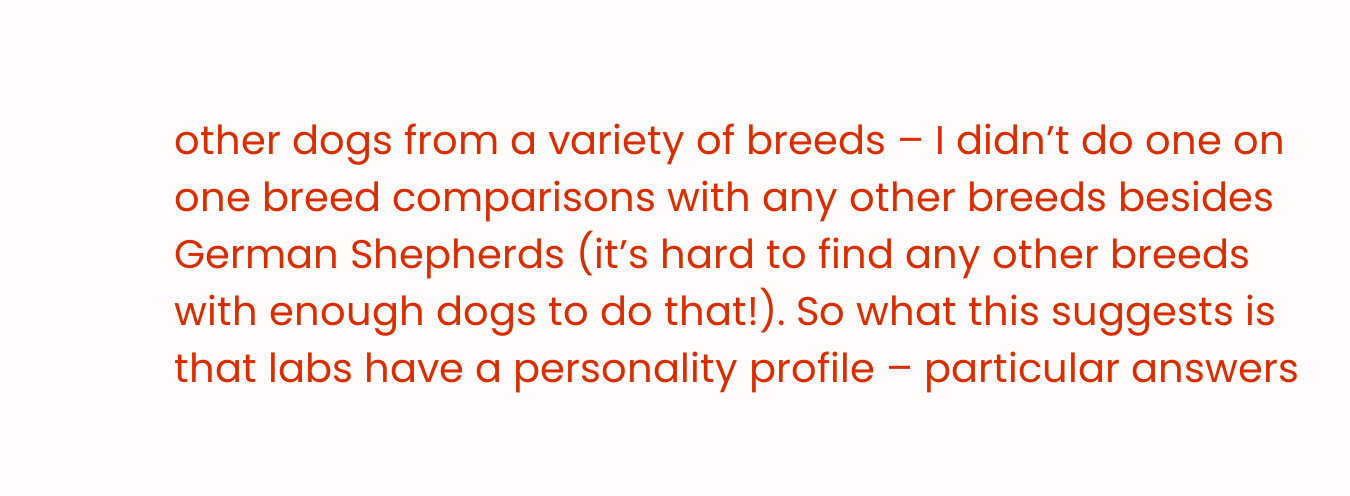other dogs from a variety of breeds – I didn’t do one on one breed comparisons with any other breeds besides German Shepherds (it’s hard to find any other breeds with enough dogs to do that!). So what this suggests is that labs have a personality profile – particular answers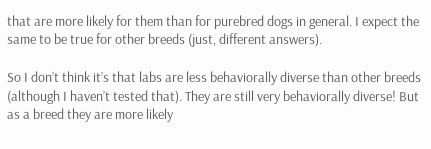that are more likely for them than for purebred dogs in general. I expect the same to be true for other breeds (just, different answers).

So I don’t think it’s that labs are less behaviorally diverse than other breeds (although I haven’t tested that). They are still very behaviorally diverse! But as a breed they are more likely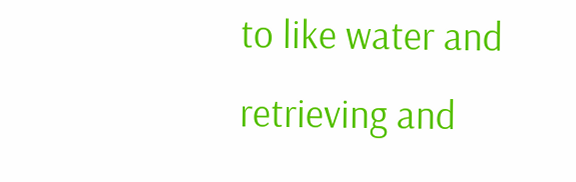to like water and retrieving and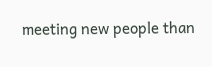meeting new people than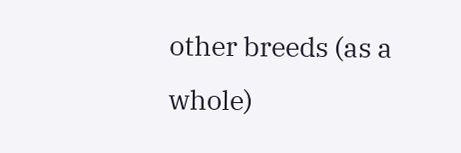other breeds (as a whole)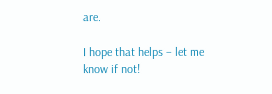are.

I hope that helps – let me know if not!